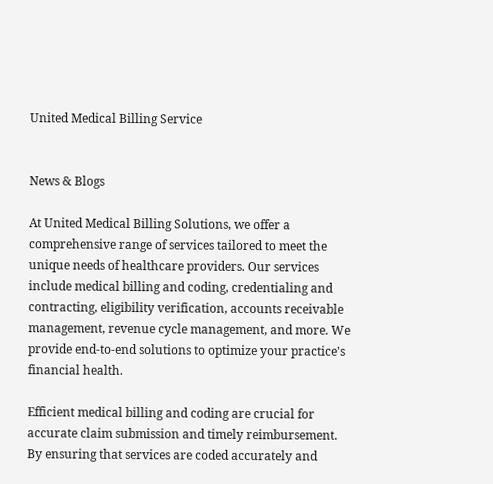United Medical Billing Service


News & Blogs

At United Medical Billing Solutions, we offer a comprehensive range of services tailored to meet the unique needs of healthcare providers. Our services include medical billing and coding, credentialing and contracting, eligibility verification, accounts receivable management, revenue cycle management, and more. We provide end-to-end solutions to optimize your practice's financial health.

Efficient medical billing and coding are crucial for accurate claim submission and timely reimbursement. By ensuring that services are coded accurately and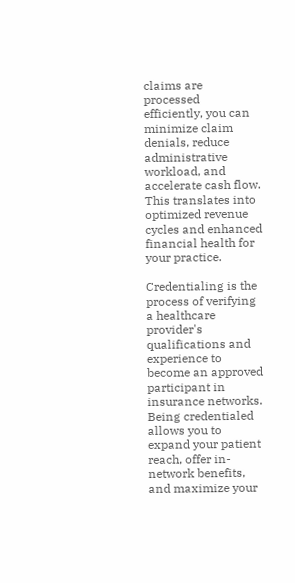claims are processed efficiently, you can minimize claim denials, reduce administrative workload, and accelerate cash flow. This translates into optimized revenue cycles and enhanced financial health for your practice.

Credentialing is the process of verifying a healthcare provider's qualifications and experience to become an approved participant in insurance networks. Being credentialed allows you to expand your patient reach, offer in-network benefits, and maximize your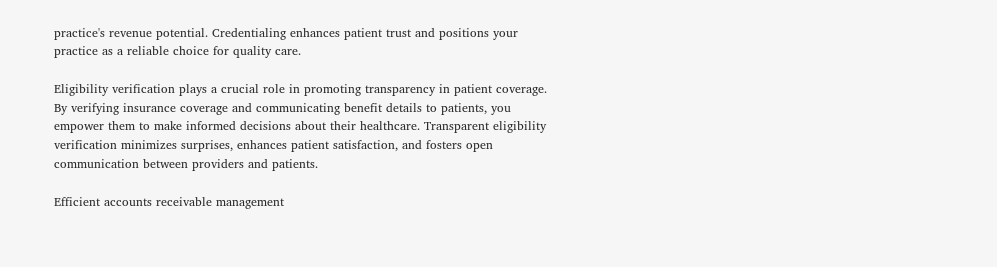practice's revenue potential. Credentialing enhances patient trust and positions your practice as a reliable choice for quality care.

Eligibility verification plays a crucial role in promoting transparency in patient coverage. By verifying insurance coverage and communicating benefit details to patients, you empower them to make informed decisions about their healthcare. Transparent eligibility verification minimizes surprises, enhances patient satisfaction, and fosters open communication between providers and patients.

Efficient accounts receivable management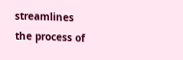streamlines the process of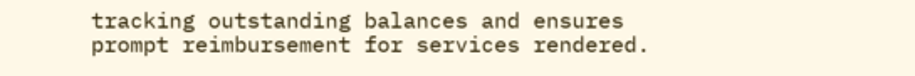tracking outstanding balances and ensures prompt reimbursement for services rendered.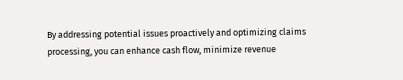By addressing potential issues proactively and optimizing claims processing, you can enhance cash flow, minimize revenue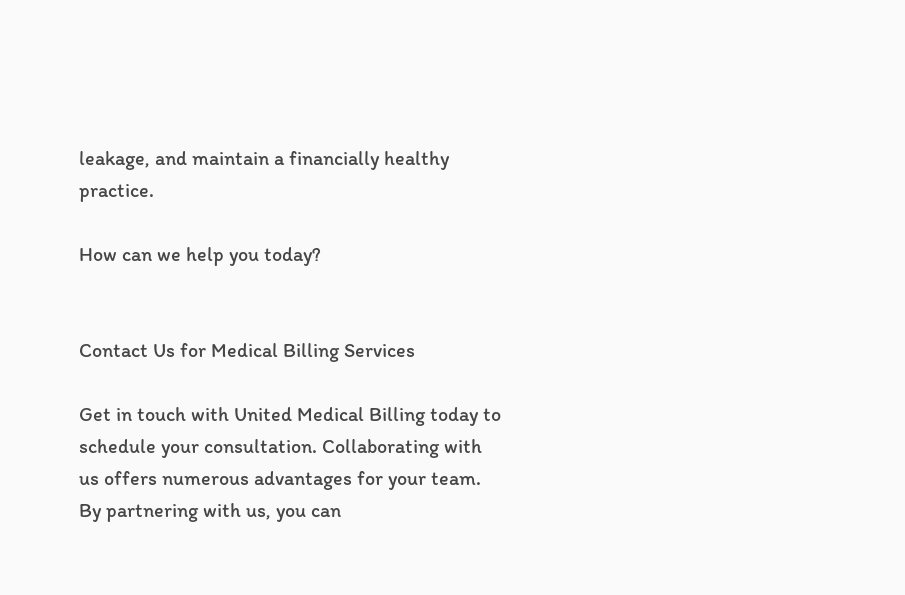leakage, and maintain a financially healthy practice.

How can we help you today?


Contact Us for Medical Billing Services

Get in touch with United Medical Billing today to schedule your consultation. Collaborating with us offers numerous advantages for your team. By partnering with us, you can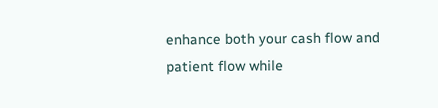enhance both your cash flow and patient flow while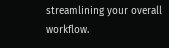streamlining your overall workflow.